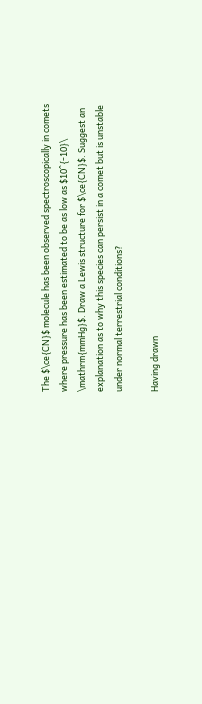The $\ce{CN}$ molecule has been observed spectroscopically in comets where pressure has been estimated to be as low as $10^{-10}\ \mathrm{mmHg}$. Draw a Lewis structure for $\ce{CN}$. Suggest an explanation as to why this species can persist in a comet but is unstable under normal terrestrial conditions?

Having drawn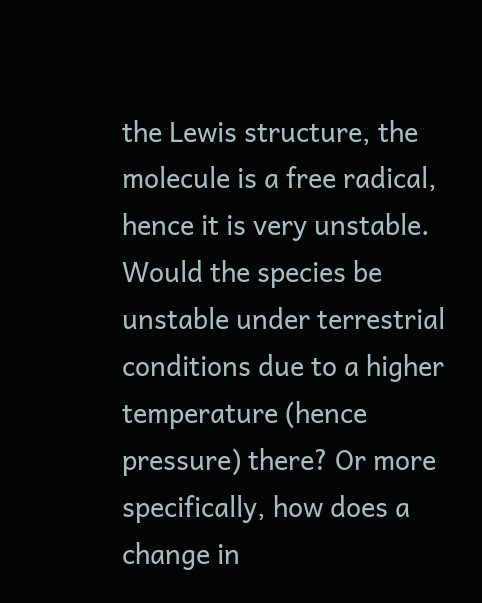the Lewis structure, the molecule is a free radical, hence it is very unstable. Would the species be unstable under terrestrial conditions due to a higher temperature (hence pressure) there? Or more specifically, how does a change in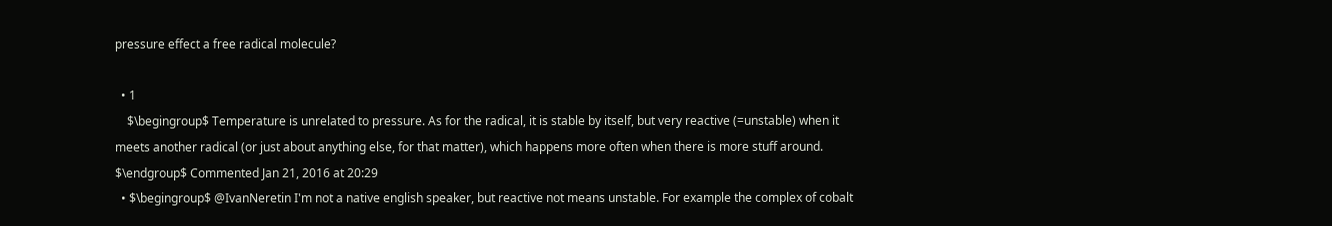pressure effect a free radical molecule?

  • 1
    $\begingroup$ Temperature is unrelated to pressure. As for the radical, it is stable by itself, but very reactive (=unstable) when it meets another radical (or just about anything else, for that matter), which happens more often when there is more stuff around. $\endgroup$ Commented Jan 21, 2016 at 20:29
  • $\begingroup$ @IvanNeretin I'm not a native english speaker, but reactive not means unstable. For example the complex of cobalt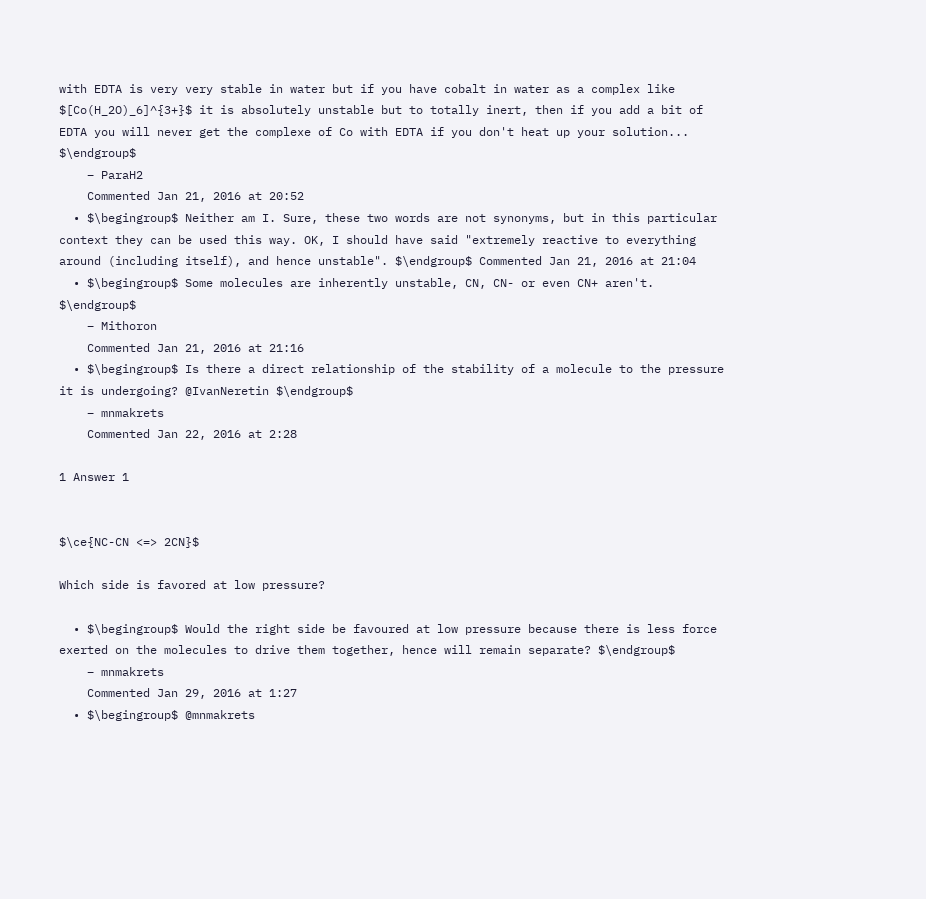with EDTA is very very stable in water but if you have cobalt in water as a complex like $[Co(H_2O)_6]^{3+}$ it is absolutely unstable but to totally inert, then if you add a bit of EDTA you will never get the complexe of Co with EDTA if you don't heat up your solution... $\endgroup$
    – ParaH2
    Commented Jan 21, 2016 at 20:52
  • $\begingroup$ Neither am I. Sure, these two words are not synonyms, but in this particular context they can be used this way. OK, I should have said "extremely reactive to everything around (including itself), and hence unstable". $\endgroup$ Commented Jan 21, 2016 at 21:04
  • $\begingroup$ Some molecules are inherently unstable, CN, CN- or even CN+ aren't. $\endgroup$
    – Mithoron
    Commented Jan 21, 2016 at 21:16
  • $\begingroup$ Is there a direct relationship of the stability of a molecule to the pressure it is undergoing? @IvanNeretin $\endgroup$
    – mnmakrets
    Commented Jan 22, 2016 at 2:28

1 Answer 1


$\ce{NC-CN <=> 2CN}$

Which side is favored at low pressure?

  • $\begingroup$ Would the right side be favoured at low pressure because there is less force exerted on the molecules to drive them together, hence will remain separate? $\endgroup$
    – mnmakrets
    Commented Jan 29, 2016 at 1:27
  • $\begingroup$ @mnmakrets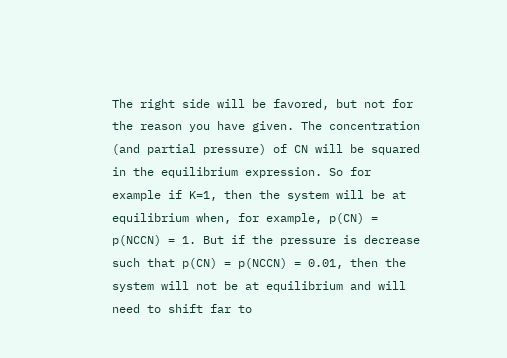The right side will be favored, but not for the reason you have given. The concentration (and partial pressure) of CN will be squared in the equilibrium expression. So for example if K=1, then the system will be at equilibrium when, for example, p(CN) = p(NCCN) = 1. But if the pressure is decrease such that p(CN) = p(NCCN) = 0.01, then the system will not be at equilibrium and will need to shift far to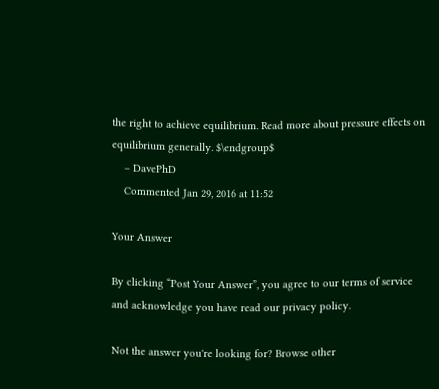the right to achieve equilibrium. Read more about pressure effects on equilibrium generally. $\endgroup$
    – DavePhD
    Commented Jan 29, 2016 at 11:52

Your Answer

By clicking “Post Your Answer”, you agree to our terms of service and acknowledge you have read our privacy policy.

Not the answer you're looking for? Browse other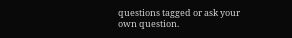questions tagged or ask your own question.